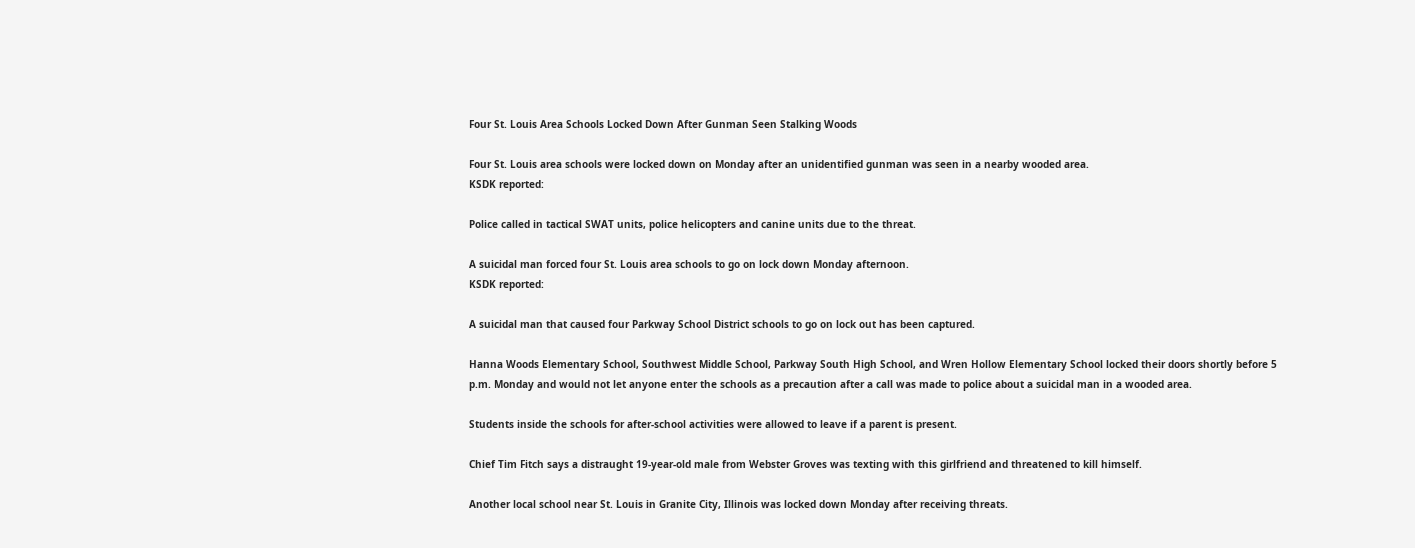Four St. Louis Area Schools Locked Down After Gunman Seen Stalking Woods

Four St. Louis area schools were locked down on Monday after an unidentified gunman was seen in a nearby wooded area.
KSDK reported:

Police called in tactical SWAT units, police helicopters and canine units due to the threat.

A suicidal man forced four St. Louis area schools to go on lock down Monday afternoon.
KSDK reported:

A suicidal man that caused four Parkway School District schools to go on lock out has been captured.

Hanna Woods Elementary School, Southwest Middle School, Parkway South High School, and Wren Hollow Elementary School locked their doors shortly before 5 p.m. Monday and would not let anyone enter the schools as a precaution after a call was made to police about a suicidal man in a wooded area.

Students inside the schools for after-school activities were allowed to leave if a parent is present.

Chief Tim Fitch says a distraught 19-year-old male from Webster Groves was texting with this girlfriend and threatened to kill himself.

Another local school near St. Louis in Granite City, Illinois was locked down Monday after receiving threats.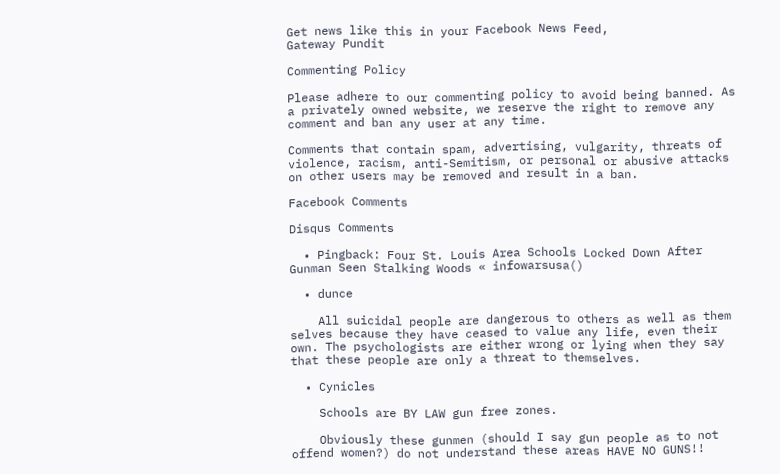Get news like this in your Facebook News Feed,
Gateway Pundit

Commenting Policy

Please adhere to our commenting policy to avoid being banned. As a privately owned website, we reserve the right to remove any comment and ban any user at any time.

Comments that contain spam, advertising, vulgarity, threats of violence, racism, anti-Semitism, or personal or abusive attacks on other users may be removed and result in a ban.

Facebook Comments

Disqus Comments

  • Pingback: Four St. Louis Area Schools Locked Down After Gunman Seen Stalking Woods « infowarsusa()

  • dunce

    All suicidal people are dangerous to others as well as them selves because they have ceased to value any life, even their own. The psychologists are either wrong or lying when they say that these people are only a threat to themselves.

  • Cynicles

    Schools are BY LAW gun free zones.

    Obviously these gunmen (should I say gun people as to not offend women?) do not understand these areas HAVE NO GUNS!!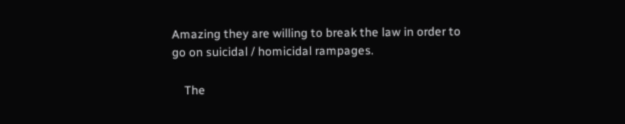Amazing they are willing to break the law in order to go on suicidal / homicidal rampages.

    The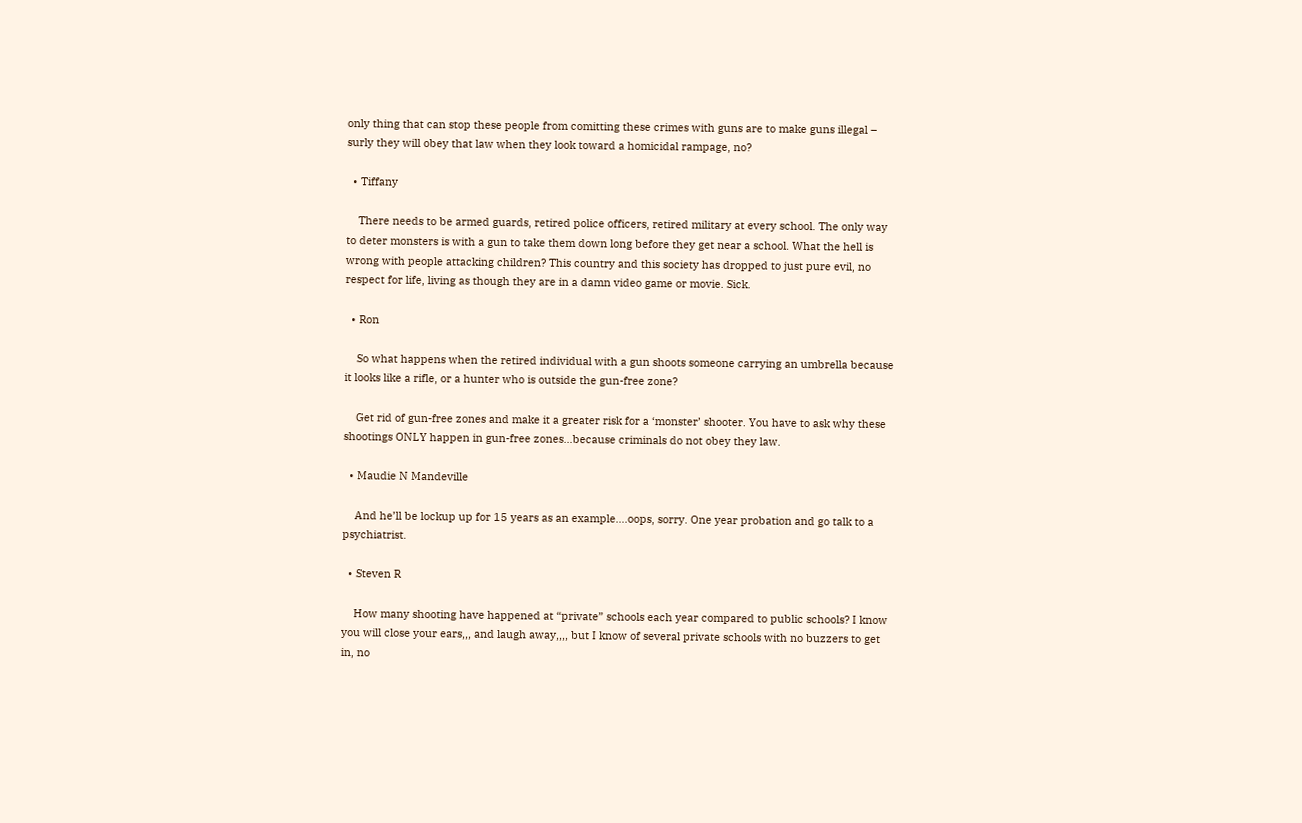only thing that can stop these people from comitting these crimes with guns are to make guns illegal – surly they will obey that law when they look toward a homicidal rampage, no?

  • Tiffany

    There needs to be armed guards, retired police officers, retired military at every school. The only way to deter monsters is with a gun to take them down long before they get near a school. What the hell is wrong with people attacking children? This country and this society has dropped to just pure evil, no respect for life, living as though they are in a damn video game or movie. Sick.

  • Ron

    So what happens when the retired individual with a gun shoots someone carrying an umbrella because it looks like a rifle, or a hunter who is outside the gun-free zone?

    Get rid of gun-free zones and make it a greater risk for a ‘monster’ shooter. You have to ask why these shootings ONLY happen in gun-free zones…because criminals do not obey they law.

  • Maudie N Mandeville

    And he’ll be lockup up for 15 years as an example….oops, sorry. One year probation and go talk to a psychiatrist.

  • Steven R

    How many shooting have happened at “private” schools each year compared to public schools? I know you will close your ears,,, and laugh away,,,, but I know of several private schools with no buzzers to get in, no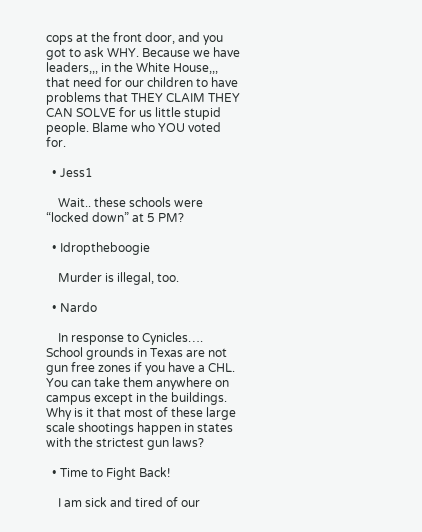cops at the front door, and you got to ask WHY. Because we have leaders,,, in the White House,,, that need for our children to have problems that THEY CLAIM THEY CAN SOLVE for us little stupid people. Blame who YOU voted for.

  • Jess1

    Wait.. these schools were “locked down” at 5 PM?

  • Idroptheboogie

    Murder is illegal, too.

  • Nardo

    In response to Cynicles…. School grounds in Texas are not gun free zones if you have a CHL. You can take them anywhere on campus except in the buildings. Why is it that most of these large scale shootings happen in states with the strictest gun laws?

  • Time to Fight Back!

    I am sick and tired of our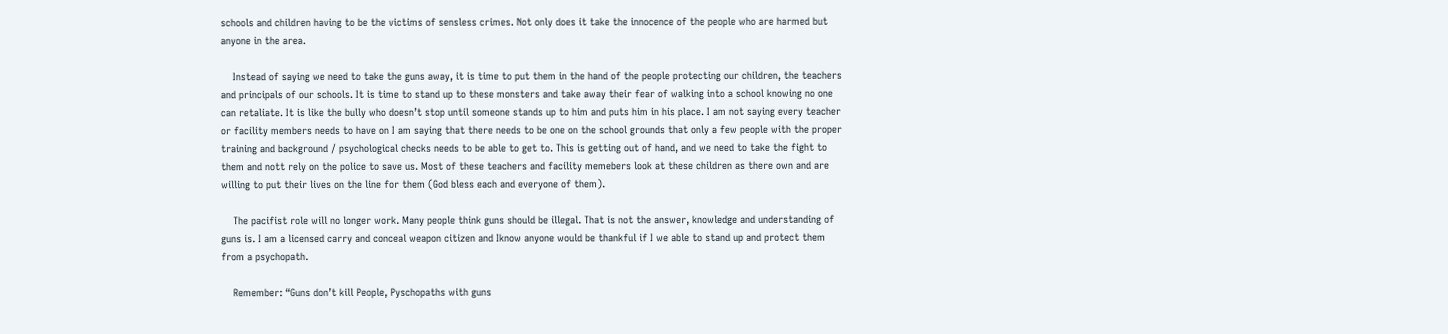schools and children having to be the victims of sensless crimes. Not only does it take the innocence of the people who are harmed but anyone in the area.

    Instead of saying we need to take the guns away, it is time to put them in the hand of the people protecting our children, the teachers and principals of our schools. It is time to stand up to these monsters and take away their fear of walking into a school knowing no one can retaliate. It is like the bully who doesn’t stop until someone stands up to him and puts him in his place. I am not saying every teacher or facility members needs to have on I am saying that there needs to be one on the school grounds that only a few people with the proper training and background / psychological checks needs to be able to get to. This is getting out of hand, and we need to take the fight to them and nott rely on the police to save us. Most of these teachers and facility memebers look at these children as there own and are willing to put their lives on the line for them (God bless each and everyone of them).

    The pacifist role will no longer work. Many people think guns should be illegal. That is not the answer, knowledge and understanding of guns is. I am a licensed carry and conceal weapon citizen and Iknow anyone would be thankful if I we able to stand up and protect them from a psychopath.

    Remember: “Guns don’t kill People, Pyschopaths with guns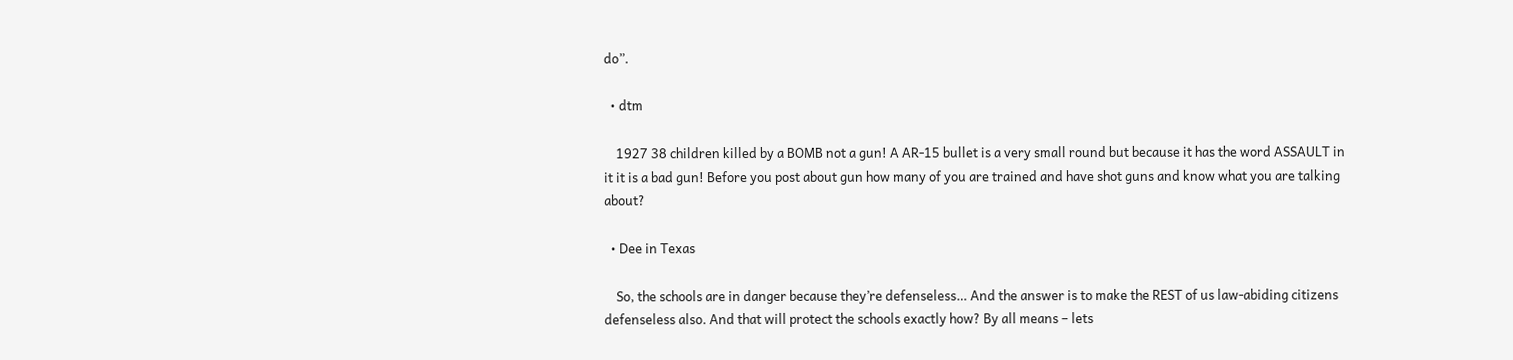do”.

  • dtm

    1927 38 children killed by a BOMB not a gun! A AR-15 bullet is a very small round but because it has the word ASSAULT in it it is a bad gun! Before you post about gun how many of you are trained and have shot guns and know what you are talking about?

  • Dee in Texas

    So, the schools are in danger because they’re defenseless… And the answer is to make the REST of us law-abiding citizens defenseless also. And that will protect the schools exactly how? By all means – lets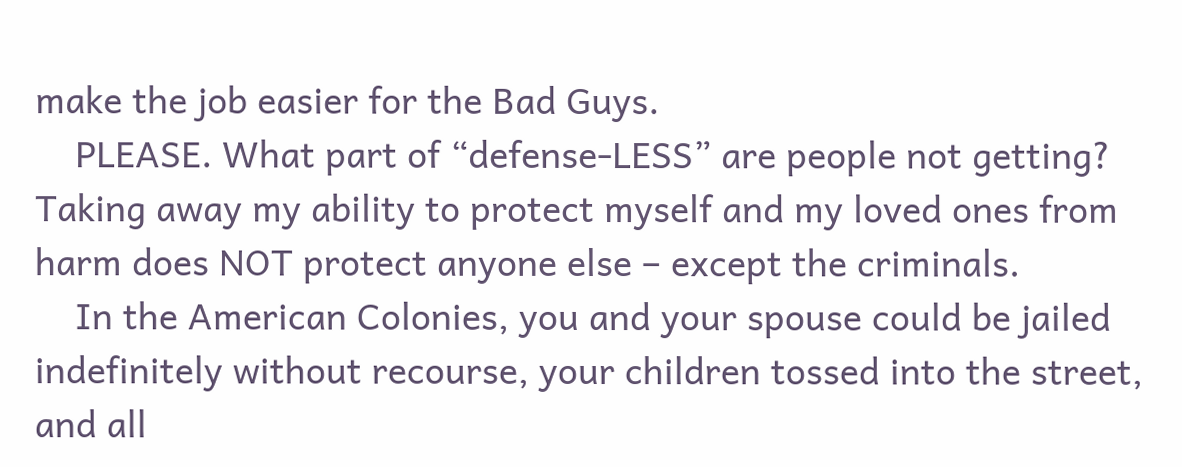make the job easier for the Bad Guys.
    PLEASE. What part of “defense-LESS” are people not getting? Taking away my ability to protect myself and my loved ones from harm does NOT protect anyone else – except the criminals.
    In the American Colonies, you and your spouse could be jailed indefinitely without recourse, your children tossed into the street, and all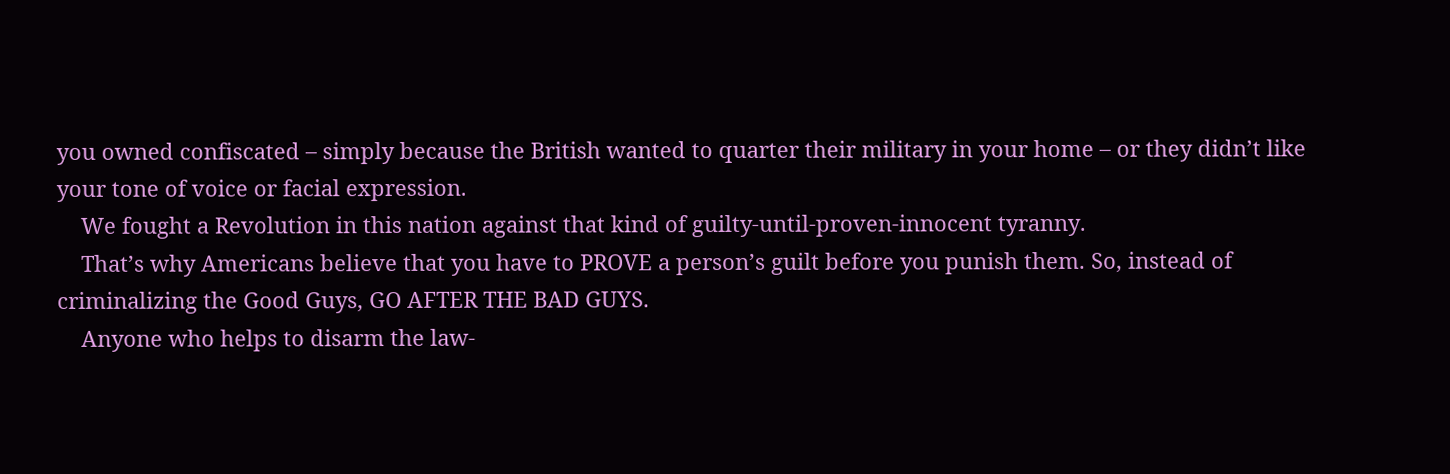you owned confiscated – simply because the British wanted to quarter their military in your home – or they didn’t like your tone of voice or facial expression.
    We fought a Revolution in this nation against that kind of guilty-until-proven-innocent tyranny.
    That’s why Americans believe that you have to PROVE a person’s guilt before you punish them. So, instead of criminalizing the Good Guys, GO AFTER THE BAD GUYS.
    Anyone who helps to disarm the law-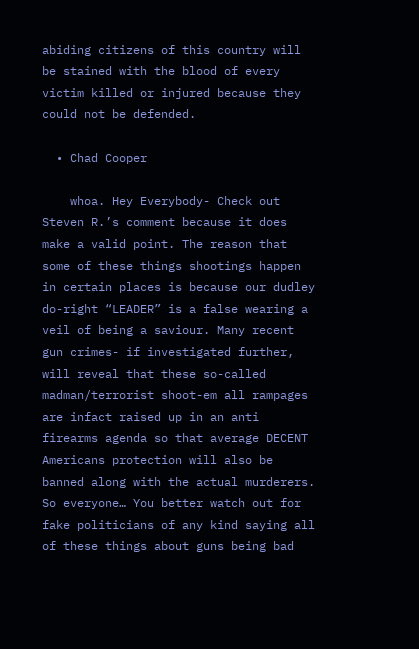abiding citizens of this country will be stained with the blood of every victim killed or injured because they could not be defended.

  • Chad Cooper

    whoa. Hey Everybody- Check out Steven R.’s comment because it does make a valid point. The reason that some of these things shootings happen in certain places is because our dudley do-right “LEADER” is a false wearing a veil of being a saviour. Many recent gun crimes- if investigated further, will reveal that these so-called madman/terrorist shoot-em all rampages are infact raised up in an anti firearms agenda so that average DECENT Americans protection will also be banned along with the actual murderers. So everyone… You better watch out for fake politicians of any kind saying all of these things about guns being bad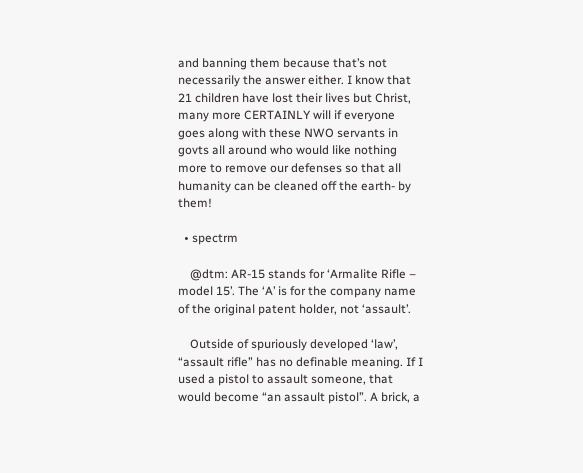and banning them because that’s not necessarily the answer either. I know that 21 children have lost their lives but Christ, many more CERTAINLY will if everyone goes along with these NWO servants in govts all around who would like nothing more to remove our defenses so that all humanity can be cleaned off the earth- by them!

  • spectrm

    @dtm: AR-15 stands for ‘Armalite Rifle – model 15’. The ‘A’ is for the company name of the original patent holder, not ‘assault’.

    Outside of spuriously developed ‘law’, “assault rifle” has no definable meaning. If I used a pistol to assault someone, that would become “an assault pistol”. A brick, a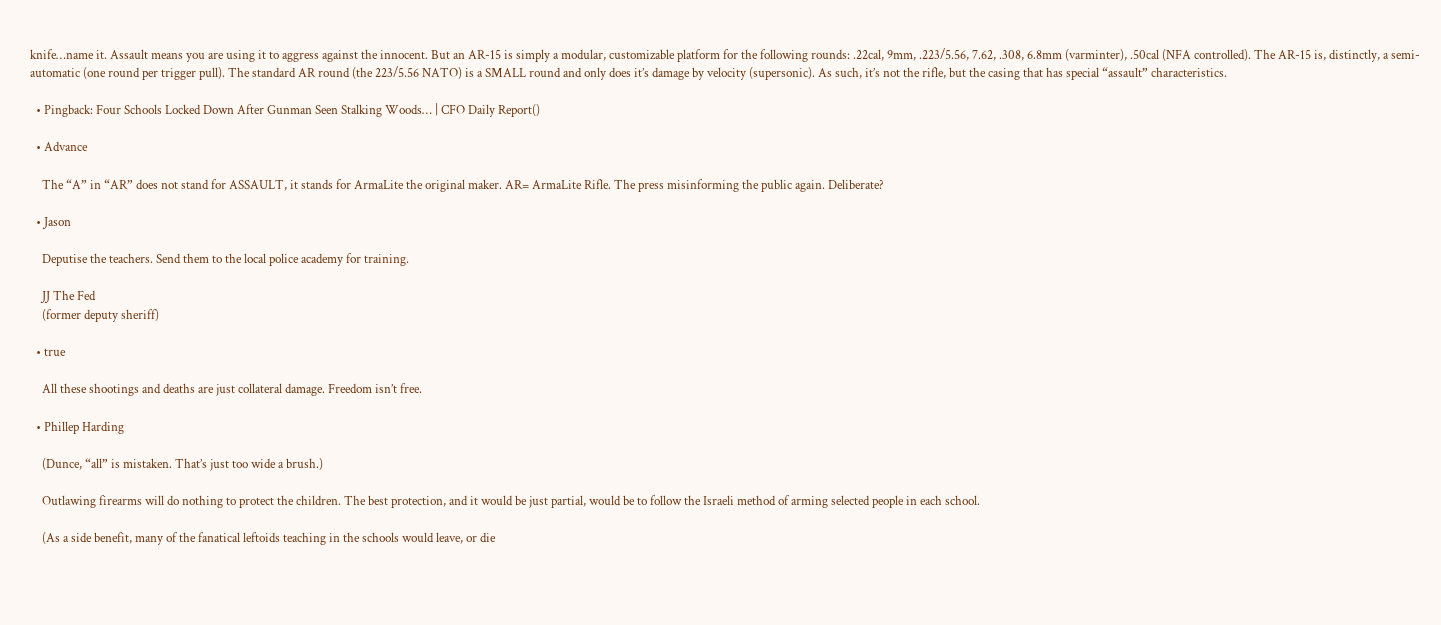knife…name it. Assault means you are using it to aggress against the innocent. But an AR-15 is simply a modular, customizable platform for the following rounds: .22cal, 9mm, .223/5.56, 7.62, .308, 6.8mm (varminter), .50cal (NFA controlled). The AR-15 is, distinctly, a semi-automatic (one round per trigger pull). The standard AR round (the 223/5.56 NATO) is a SMALL round and only does it’s damage by velocity (supersonic). As such, it’s not the rifle, but the casing that has special “assault” characteristics.

  • Pingback: Four Schools Locked Down After Gunman Seen Stalking Woods… | CFO Daily Report()

  • Advance

    The “A” in “AR” does not stand for ASSAULT, it stands for ArmaLite the original maker. AR= ArmaLite Rifle. The press misinforming the public again. Deliberate?

  • Jason

    Deputise the teachers. Send them to the local police academy for training.

    JJ The Fed
    (former deputy sheriff)

  • true

    All these shootings and deaths are just collateral damage. Freedom isn’t free.

  • Phillep Harding

    (Dunce, “all” is mistaken. That’s just too wide a brush.)

    Outlawing firearms will do nothing to protect the children. The best protection, and it would be just partial, would be to follow the Israeli method of arming selected people in each school.

    (As a side benefit, many of the fanatical leftoids teaching in the schools would leave, or die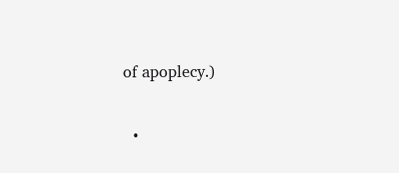of apoplecy.)

  •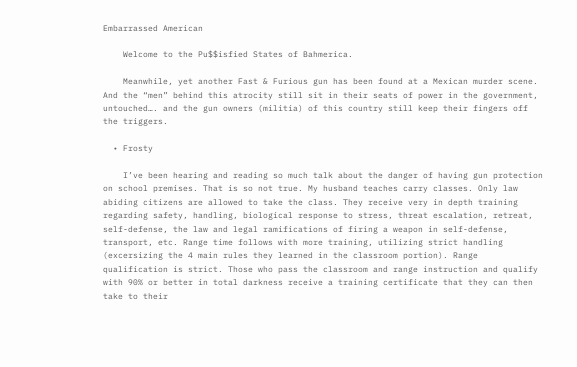Embarrassed American

    Welcome to the Pu$$isfied States of Bahmerica.

    Meanwhile, yet another Fast & Furious gun has been found at a Mexican murder scene. And the “men” behind this atrocity still sit in their seats of power in the government, untouched…. and the gun owners (militia) of this country still keep their fingers off the triggers.

  • Frosty

    I’ve been hearing and reading so much talk about the danger of having gun protection on school premises. That is so not true. My husband teaches carry classes. Only law abiding citizens are allowed to take the class. They receive very in depth training regarding safety, handling, biological response to stress, threat escalation, retreat, self-defense, the law and legal ramifications of firing a weapon in self-defense, transport, etc. Range time follows with more training, utilizing strict handling (excersizing the 4 main rules they learned in the classroom portion). Range qualification is strict. Those who pass the classroom and range instruction and qualify with 90% or better in total darkness receive a training certificate that they can then take to their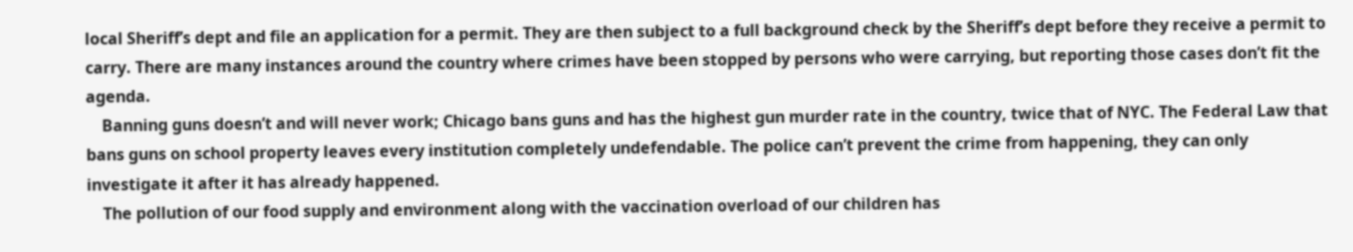local Sheriff’s dept and file an application for a permit. They are then subject to a full background check by the Sheriff’s dept before they receive a permit to carry. There are many instances around the country where crimes have been stopped by persons who were carrying, but reporting those cases don’t fit the agenda.
    Banning guns doesn’t and will never work; Chicago bans guns and has the highest gun murder rate in the country, twice that of NYC. The Federal Law that bans guns on school property leaves every institution completely undefendable. The police can’t prevent the crime from happening, they can only investigate it after it has already happened.
    The pollution of our food supply and environment along with the vaccination overload of our children has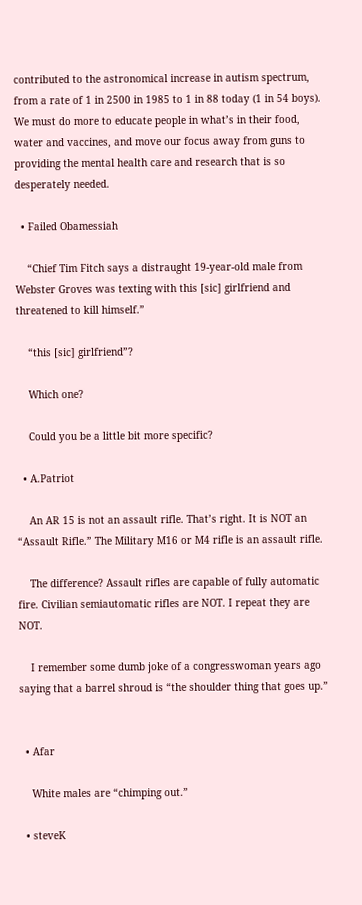contributed to the astronomical increase in autism spectrum, from a rate of 1 in 2500 in 1985 to 1 in 88 today (1 in 54 boys). We must do more to educate people in what’s in their food, water and vaccines, and move our focus away from guns to providing the mental health care and research that is so desperately needed.

  • Failed Obamessiah

    “Chief Tim Fitch says a distraught 19-year-old male from Webster Groves was texting with this [sic] girlfriend and threatened to kill himself.”

    “this [sic] girlfriend”?

    Which one?

    Could you be a little bit more specific?

  • A.Patriot

    An AR 15 is not an assault rifle. That’s right. It is NOT an “Assault Rifle.” The Military M16 or M4 rifle is an assault rifle.

    The difference? Assault rifles are capable of fully automatic fire. Civilian semiautomatic rifles are NOT. I repeat they are NOT.

    I remember some dumb joke of a congresswoman years ago saying that a barrel shroud is “the shoulder thing that goes up.”


  • Afar

    White males are “chimping out.”

  • steveK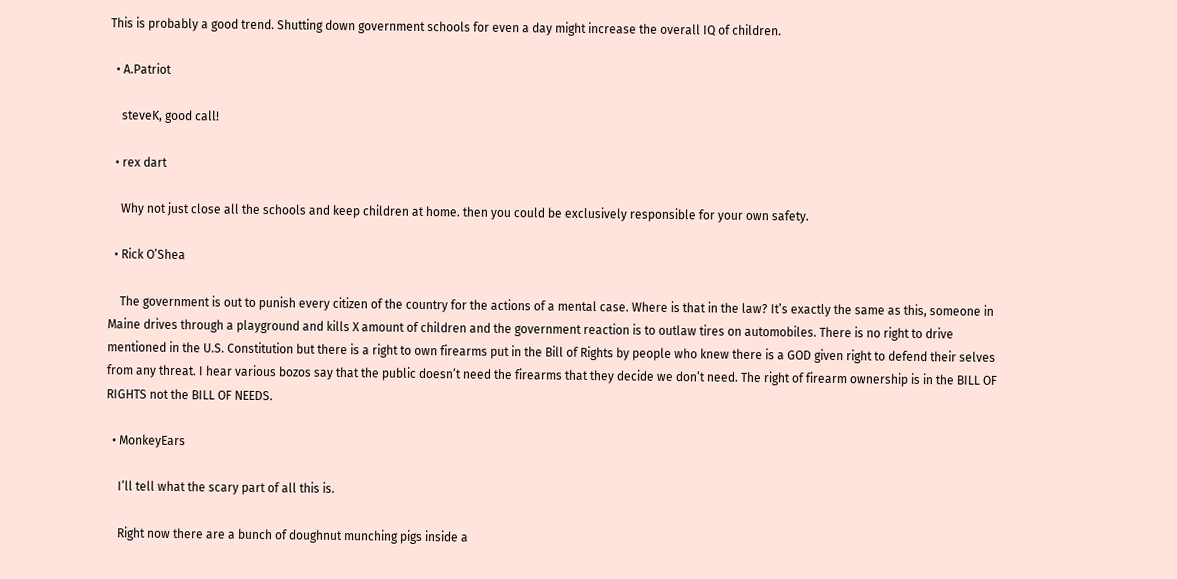This is probably a good trend. Shutting down government schools for even a day might increase the overall IQ of children.

  • A.Patriot

    steveK, good call!

  • rex dart

    Why not just close all the schools and keep children at home. then you could be exclusively responsible for your own safety.

  • Rick O’Shea

    The government is out to punish every citizen of the country for the actions of a mental case. Where is that in the law? It’s exactly the same as this, someone in Maine drives through a playground and kills X amount of children and the government reaction is to outlaw tires on automobiles. There is no right to drive mentioned in the U.S. Constitution but there is a right to own firearms put in the Bill of Rights by people who knew there is a GOD given right to defend their selves from any threat. I hear various bozos say that the public doesn’t need the firearms that they decide we don’t need. The right of firearm ownership is in the BILL OF RIGHTS not the BILL OF NEEDS.

  • MonkeyEars

    I’ll tell what the scary part of all this is.

    Right now there are a bunch of doughnut munching pigs inside a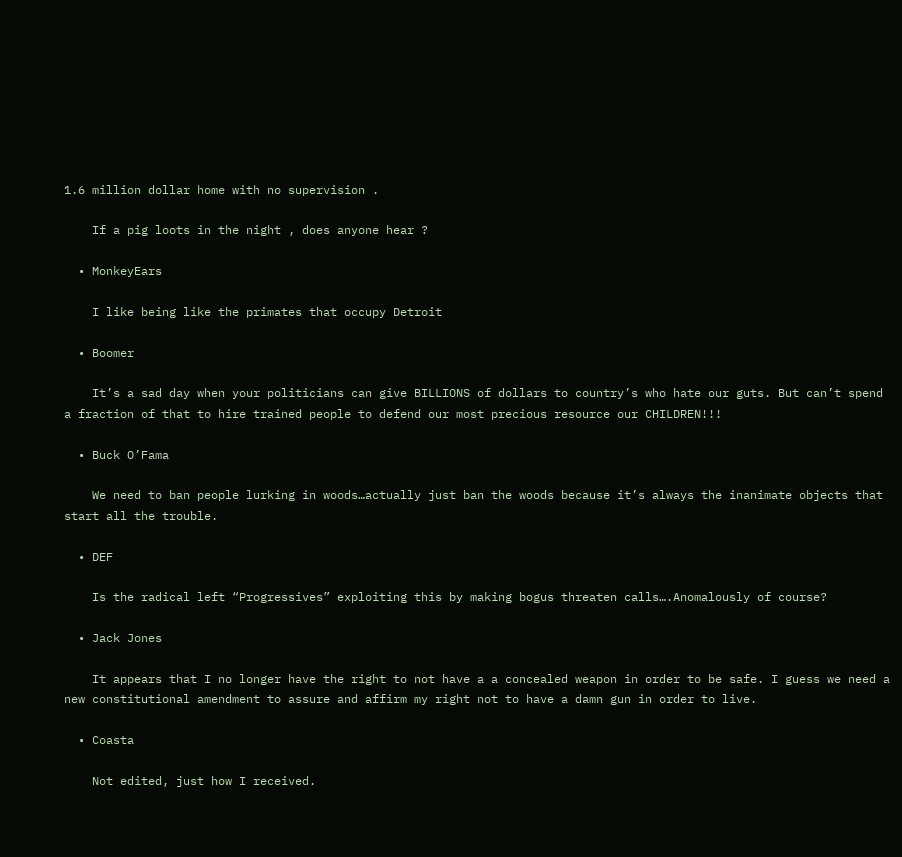1.6 million dollar home with no supervision .

    If a pig loots in the night , does anyone hear ?

  • MonkeyEars

    I like being like the primates that occupy Detroit

  • Boomer

    It’s a sad day when your politicians can give BILLIONS of dollars to country’s who hate our guts. But can’t spend a fraction of that to hire trained people to defend our most precious resource our CHILDREN!!!

  • Buck O’Fama

    We need to ban people lurking in woods…actually just ban the woods because it’s always the inanimate objects that start all the trouble.

  • DEF

    Is the radical left “Progressives” exploiting this by making bogus threaten calls….Anomalously of course?

  • Jack Jones

    It appears that I no longer have the right to not have a a concealed weapon in order to be safe. I guess we need a new constitutional amendment to assure and affirm my right not to have a damn gun in order to live.

  • Coasta

    Not edited, just how I received.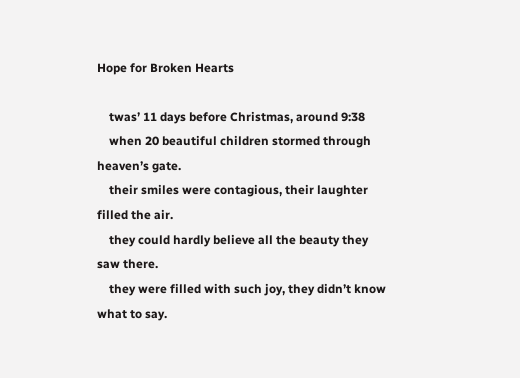Hope for Broken Hearts

    twas’ 11 days before Christmas, around 9:38
    when 20 beautiful children stormed through heaven’s gate.
    their smiles were contagious, their laughter filled the air.
    they could hardly believe all the beauty they saw there.
    they were filled with such joy, they didn’t know what to say.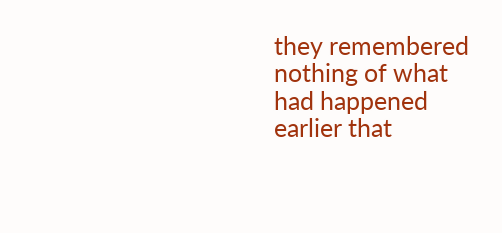they remembered nothing of what had happened earlier that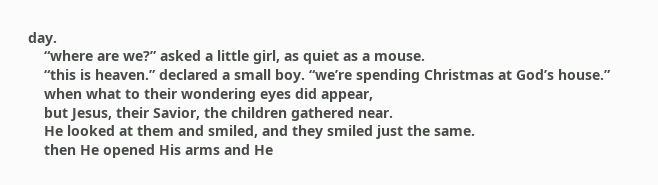day.
    “where are we?” asked a little girl, as quiet as a mouse.
    “this is heaven.” declared a small boy. “we’re spending Christmas at God’s house.”
    when what to their wondering eyes did appear,
    but Jesus, their Savior, the children gathered near.
    He looked at them and smiled, and they smiled just the same.
    then He opened His arms and He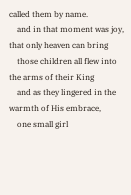called them by name.
    and in that moment was joy, that only heaven can bring
    those children all flew into the arms of their King
    and as they lingered in the warmth of His embrace,
    one small girl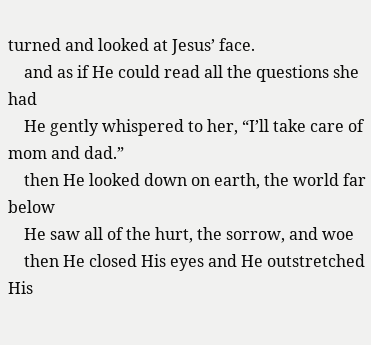turned and looked at Jesus’ face.
    and as if He could read all the questions she had
    He gently whispered to her, “I’ll take care of mom and dad.”
    then He looked down on earth, the world far below
    He saw all of the hurt, the sorrow, and woe
    then He closed His eyes and He outstretched His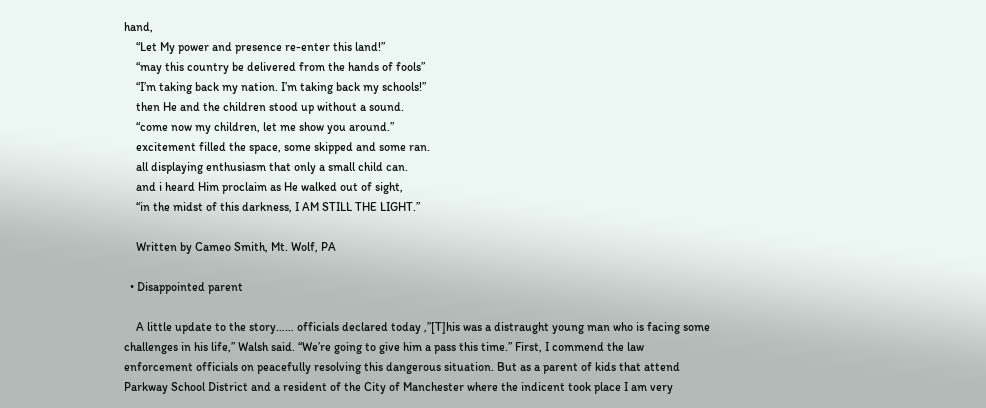hand,
    “Let My power and presence re-enter this land!”
    “may this country be delivered from the hands of fools”
    “I’m taking back my nation. I’m taking back my schools!”
    then He and the children stood up without a sound.
    “come now my children, let me show you around.”
    excitement filled the space, some skipped and some ran.
    all displaying enthusiasm that only a small child can.
    and i heard Him proclaim as He walked out of sight,
    “in the midst of this darkness, I AM STILL THE LIGHT.”

    Written by Cameo Smith, Mt. Wolf, PA

  • Disappointed parent

    A little update to the story…… officials declared today ,”[T]his was a distraught young man who is facing some challenges in his life,” Walsh said. “We’re going to give him a pass this time.” First, I commend the law enforcement officials on peacefully resolving this dangerous situation. But as a parent of kids that attend Parkway School District and a resident of the City of Manchester where the indicent took place I am very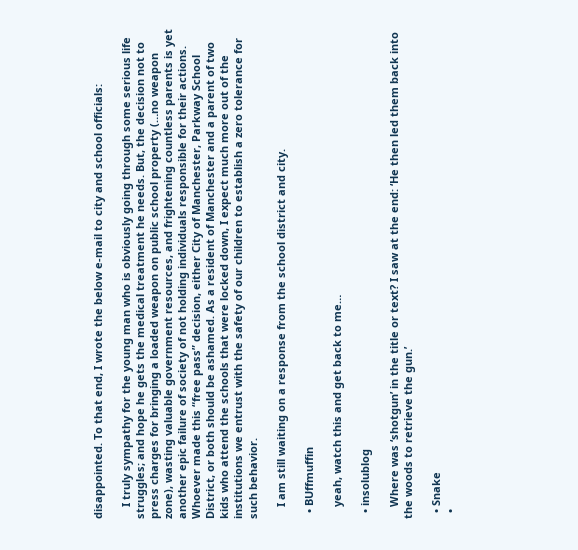disappointed. To that end, I wrote the below e-mail to city and school officials:

    I truly sympathy for the young man who is obviously going through some serious life struggles; and hope he gets the medical treatment he needs. But, the decision not to press charges for bringing a loaded weapon on public school property (…no weapon zone), wasting valuable government resources, and frightening countless parents is yet another epic failure of society of not holding individuals responsible for their actions. Whoever made this “free pass” decision, either City of Manchester, Parkway School District, or both should be ashamed. As a resident of Manchester and a parent of two kids who attend the schools that were locked down, I expect much more out of the institutions we entrust with the safety of our children to establish a zero tolerance for such behavior.

    I am still waiting on a response from the school district and city.

  • BUffmuffin

    yeah, watch this and get back to me…

  • insolublog

    Where was ‘shotgun’ in the title or text? I saw at the end: ‘He then led them back into the woods to retrieve the gun.’

  • Snake
  •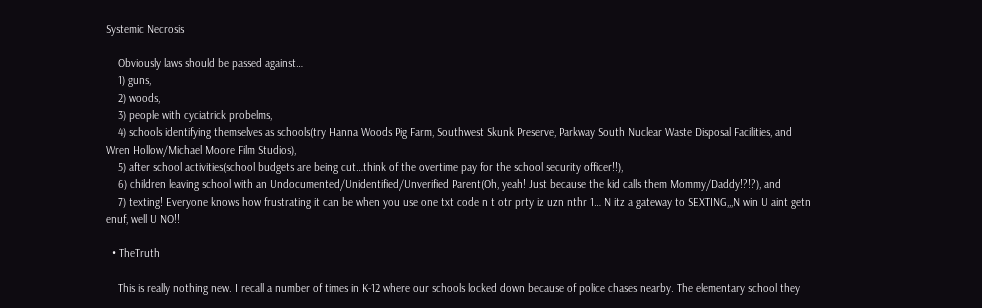Systemic Necrosis

    Obviously laws should be passed against…
    1) guns,
    2) woods,
    3) people with cyciatrick probelms,
    4) schools identifying themselves as schools(try Hanna Woods Pig Farm, Southwest Skunk Preserve, Parkway South Nuclear Waste Disposal Facilities, and Wren Hollow/Michael Moore Film Studios),
    5) after school activities(school budgets are being cut…think of the overtime pay for the school security officer!!),
    6) children leaving school with an Undocumented/Unidentified/Unverified Parent(Oh, yeah! Just because the kid calls them Mommy/Daddy!?!?), and
    7) texting! Everyone knows how frustrating it can be when you use one txt code n t otr prty iz uzn nthr 1… N itz a gateway to SEXTING,,,N win U aint getn enuf, well U NO!!

  • TheTruth

    This is really nothing new. I recall a number of times in K-12 where our schools locked down because of police chases nearby. The elementary school they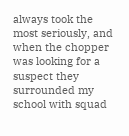always took the most seriously, and when the chopper was looking for a suspect they surrounded my school with squad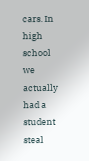cars. In high school we actually had a student steal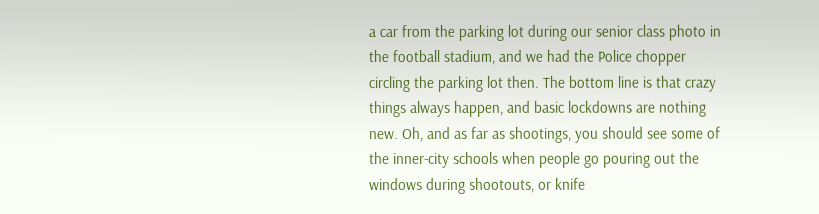a car from the parking lot during our senior class photo in the football stadium, and we had the Police chopper circling the parking lot then. The bottom line is that crazy things always happen, and basic lockdowns are nothing new. Oh, and as far as shootings, you should see some of the inner-city schools when people go pouring out the windows during shootouts, or knife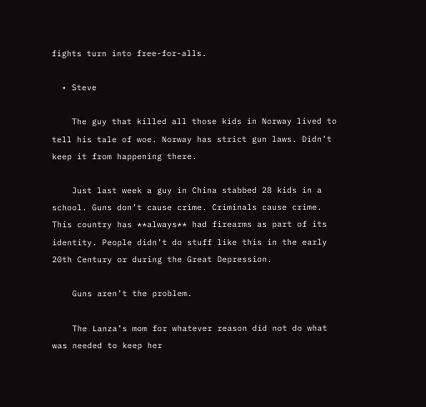fights turn into free-for-alls.

  • Steve

    The guy that killed all those kids in Norway lived to tell his tale of woe. Norway has strict gun laws. Didn’t keep it from happening there.

    Just last week a guy in China stabbed 28 kids in a school. Guns don’t cause crime. Criminals cause crime. This country has **always** had firearms as part of its identity. People didn’t do stuff like this in the early 20th Century or during the Great Depression.

    Guns aren’t the problem.

    The Lanza’s mom for whatever reason did not do what was needed to keep her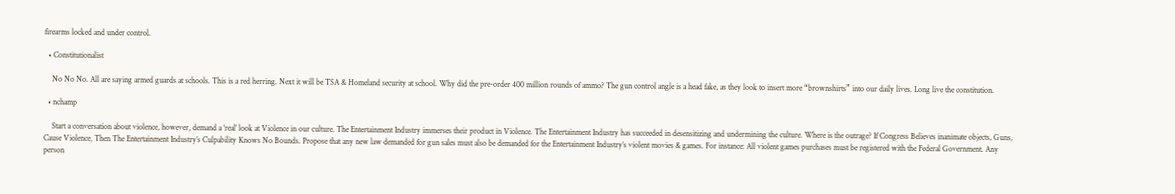firearms locked and under control.

  • Constitutionalist

    No No No. All are saying armed guards at schools. This is a red herring. Next it will be TSA & Homeland security at school. Why did the pre-order 400 million rounds of ammo? The gun control angle is a head fake, as they look to insert more “brownshirts” into our daily lives. Long live the constitution.

  • nchamp

    Start a conversation about violence, however, demand a ‘real’ look at Violence in our culture. The Entertainment Industry immerses their product in Violence. The Entertainment Industry has succeeded in desensitizing and undermining the culture. Where is the outrage? If Congress Believes inanimate objects, Guns, Cause Violence, Then The Entertainment Industry’s Culpability Knows No Bounds. Propose that any new law demanded for gun sales must also be demanded for the Entertainment Industry’s violent movies & games. For instance: All violent games purchases must be registered with the Federal Government. Any person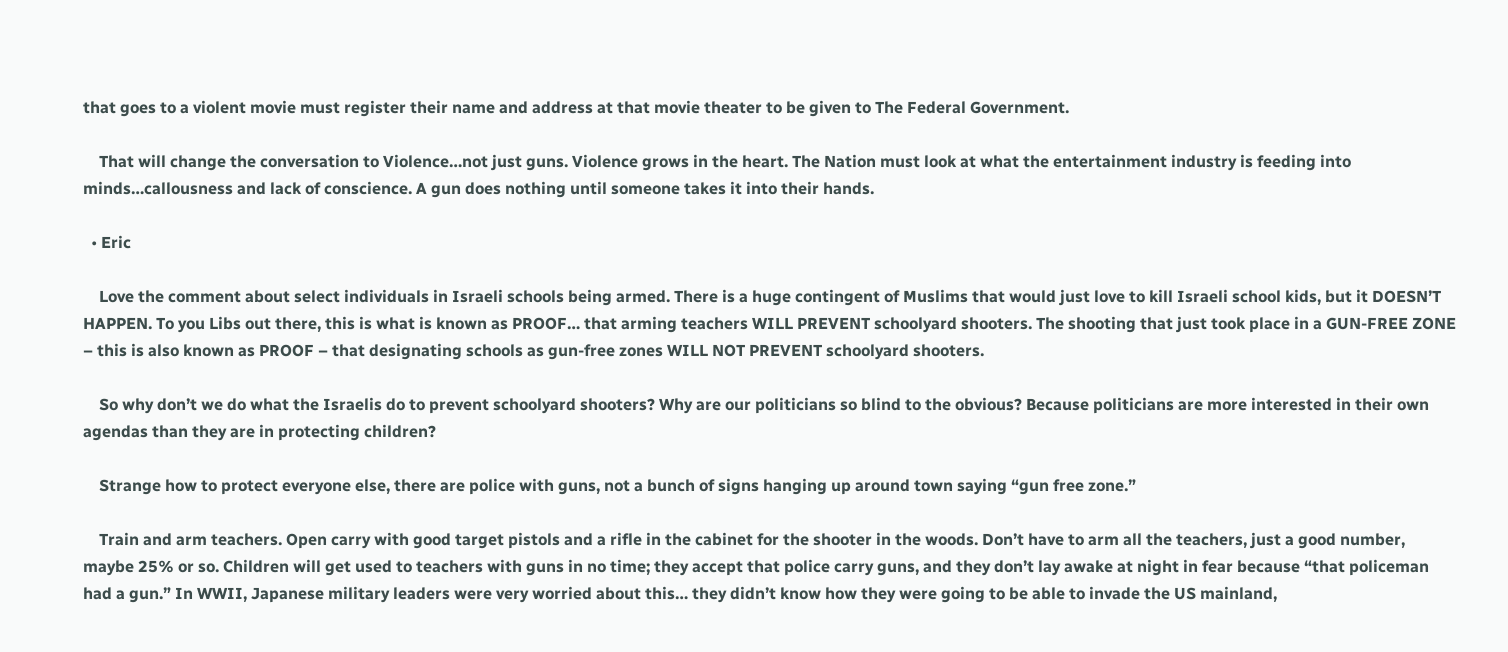that goes to a violent movie must register their name and address at that movie theater to be given to The Federal Government.

    That will change the conversation to Violence…not just guns. Violence grows in the heart. The Nation must look at what the entertainment industry is feeding into minds…callousness and lack of conscience. A gun does nothing until someone takes it into their hands.

  • Eric

    Love the comment about select individuals in Israeli schools being armed. There is a huge contingent of Muslims that would just love to kill Israeli school kids, but it DOESN’T HAPPEN. To you Libs out there, this is what is known as PROOF… that arming teachers WILL PREVENT schoolyard shooters. The shooting that just took place in a GUN-FREE ZONE – this is also known as PROOF – that designating schools as gun-free zones WILL NOT PREVENT schoolyard shooters.

    So why don’t we do what the Israelis do to prevent schoolyard shooters? Why are our politicians so blind to the obvious? Because politicians are more interested in their own agendas than they are in protecting children?

    Strange how to protect everyone else, there are police with guns, not a bunch of signs hanging up around town saying “gun free zone.”

    Train and arm teachers. Open carry with good target pistols and a rifle in the cabinet for the shooter in the woods. Don’t have to arm all the teachers, just a good number, maybe 25% or so. Children will get used to teachers with guns in no time; they accept that police carry guns, and they don’t lay awake at night in fear because “that policeman had a gun.” In WWII, Japanese military leaders were very worried about this… they didn’t know how they were going to be able to invade the US mainland,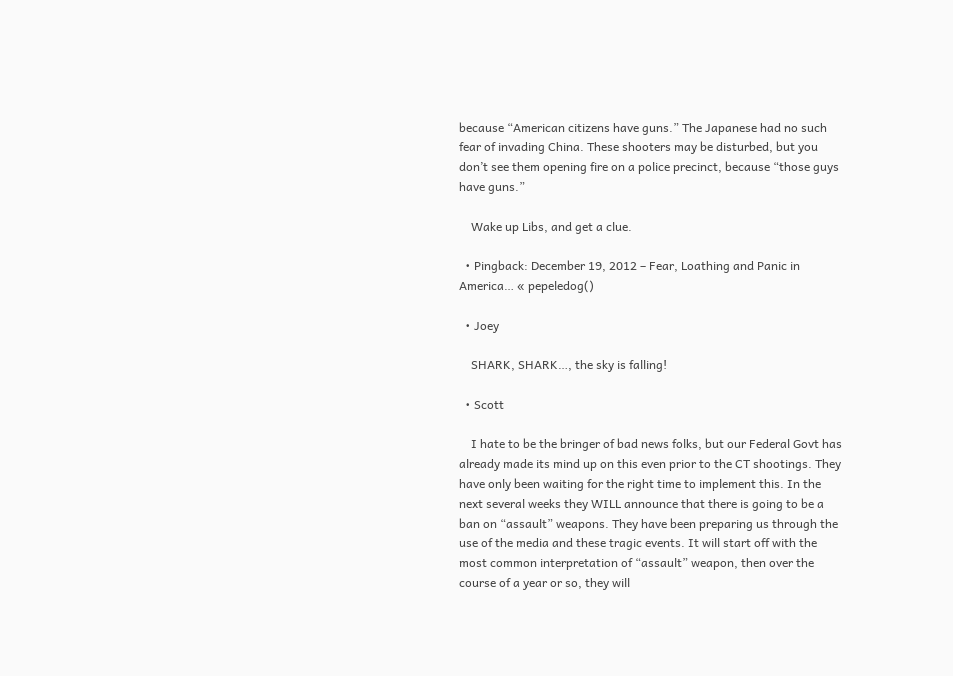because “American citizens have guns.” The Japanese had no such fear of invading China. These shooters may be disturbed, but you don’t see them opening fire on a police precinct, because “those guys have guns.”

    Wake up Libs, and get a clue.

  • Pingback: December 19, 2012 – Fear, Loathing and Panic in America… « pepeledog()

  • Joey

    SHARK, SHARK…, the sky is falling!

  • Scott

    I hate to be the bringer of bad news folks, but our Federal Govt has already made its mind up on this even prior to the CT shootings. They have only been waiting for the right time to implement this. In the next several weeks they WILL announce that there is going to be a ban on “assault” weapons. They have been preparing us through the use of the media and these tragic events. It will start off with the most common interpretation of “assault” weapon, then over the course of a year or so, they will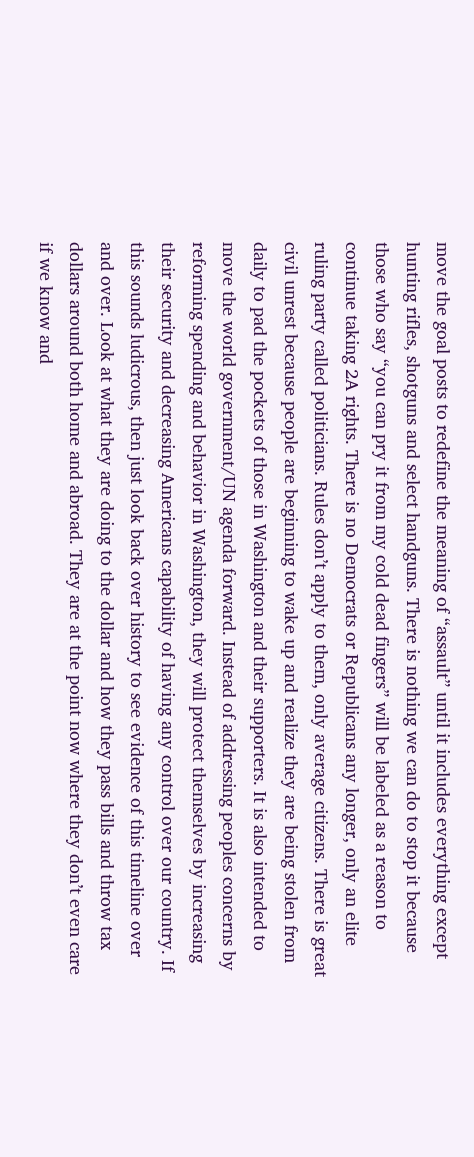move the goal posts to redefine the meaning of “assault” until it includes everything except hunting rifles, shotguns and select handguns. There is nothing we can do to stop it because those who say “you can pry it from my cold dead fingers” will be labeled as a reason to continue taking 2A rights. There is no Democrats or Republicans any longer, only an elite ruling party called politicians. Rules don’t apply to them, only average citizens. There is great civil unrest because people are beginning to wake up and realize they are being stolen from daily to pad the pockets of those in Washington and their supporters. It is also intended to move the world government/UN agenda forward. Instead of addressing peoples concerns by reforming spending and behavior in Washington, they will protect themselves by increasing their security and decreasing Americans capability of having any control over our country. If this sounds ludicrous, then just look back over history to see evidence of this timeline over and over. Look at what they are doing to the dollar and how they pass bills and throw tax dollars around both home and abroad. They are at the point now where they don’t even care if we know and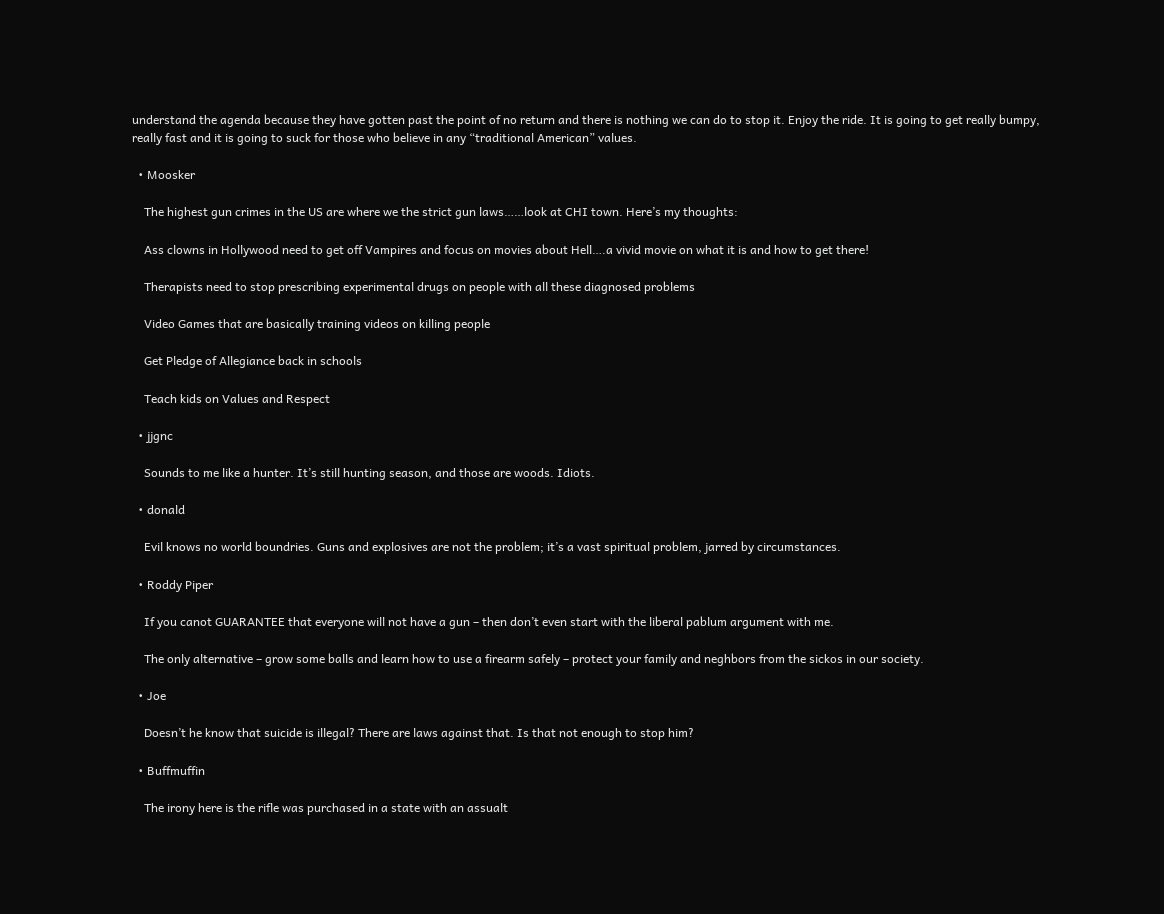understand the agenda because they have gotten past the point of no return and there is nothing we can do to stop it. Enjoy the ride. It is going to get really bumpy, really fast and it is going to suck for those who believe in any “traditional American” values.

  • Moosker

    The highest gun crimes in the US are where we the strict gun laws……look at CHI town. Here’s my thoughts:

    Ass clowns in Hollywood need to get off Vampires and focus on movies about Hell….a vivid movie on what it is and how to get there!

    Therapists need to stop prescribing experimental drugs on people with all these diagnosed problems

    Video Games that are basically training videos on killing people

    Get Pledge of Allegiance back in schools

    Teach kids on Values and Respect

  • jjgnc

    Sounds to me like a hunter. It’s still hunting season, and those are woods. Idiots.

  • donald

    Evil knows no world boundries. Guns and explosives are not the problem; it’s a vast spiritual problem, jarred by circumstances.

  • Roddy Piper

    If you canot GUARANTEE that everyone will not have a gun – then don’t even start with the liberal pablum argument with me.

    The only alternative – grow some balls and learn how to use a firearm safely – protect your family and neghbors from the sickos in our society.

  • Joe

    Doesn’t he know that suicide is illegal? There are laws against that. Is that not enough to stop him?

  • Buffmuffin

    The irony here is the rifle was purchased in a state with an assualt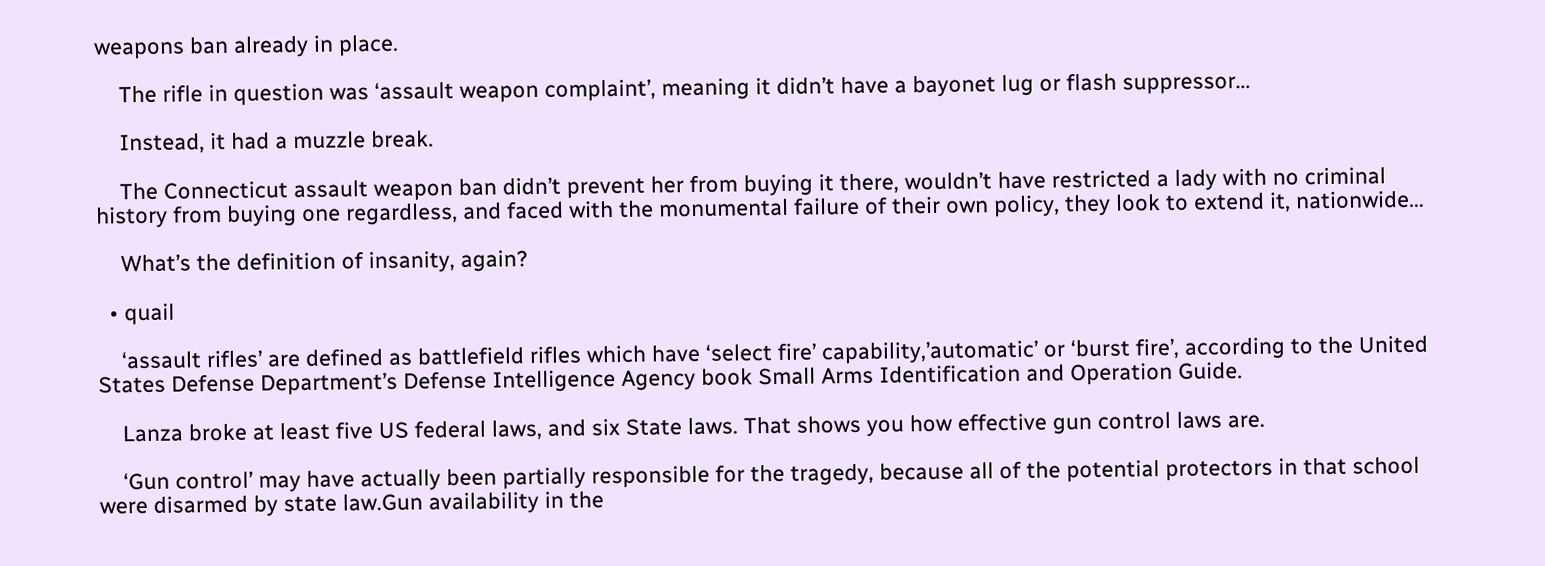weapons ban already in place.

    The rifle in question was ‘assault weapon complaint’, meaning it didn’t have a bayonet lug or flash suppressor…

    Instead, it had a muzzle break.

    The Connecticut assault weapon ban didn’t prevent her from buying it there, wouldn’t have restricted a lady with no criminal history from buying one regardless, and faced with the monumental failure of their own policy, they look to extend it, nationwide…

    What’s the definition of insanity, again?

  • quail

    ‘assault rifles’ are defined as battlefield rifles which have ‘select fire’ capability,’automatic’ or ‘burst fire’, according to the United States Defense Department’s Defense Intelligence Agency book Small Arms Identification and Operation Guide.

    Lanza broke at least five US federal laws, and six State laws. That shows you how effective gun control laws are.

    ‘Gun control’ may have actually been partially responsible for the tragedy, because all of the potential protectors in that school were disarmed by state law.Gun availability in the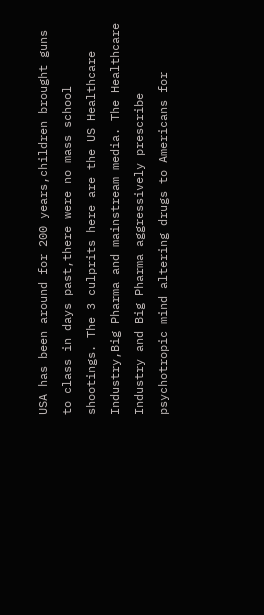USA has been around for 200 years,children brought guns to class in days past,there were no mass school shootings. The 3 culprits here are the US Healthcare Industry,Big Pharma and mainstream media. The Healthcare Industry and Big Pharma aggressively prescribe psychotropic mind altering drugs to Americans for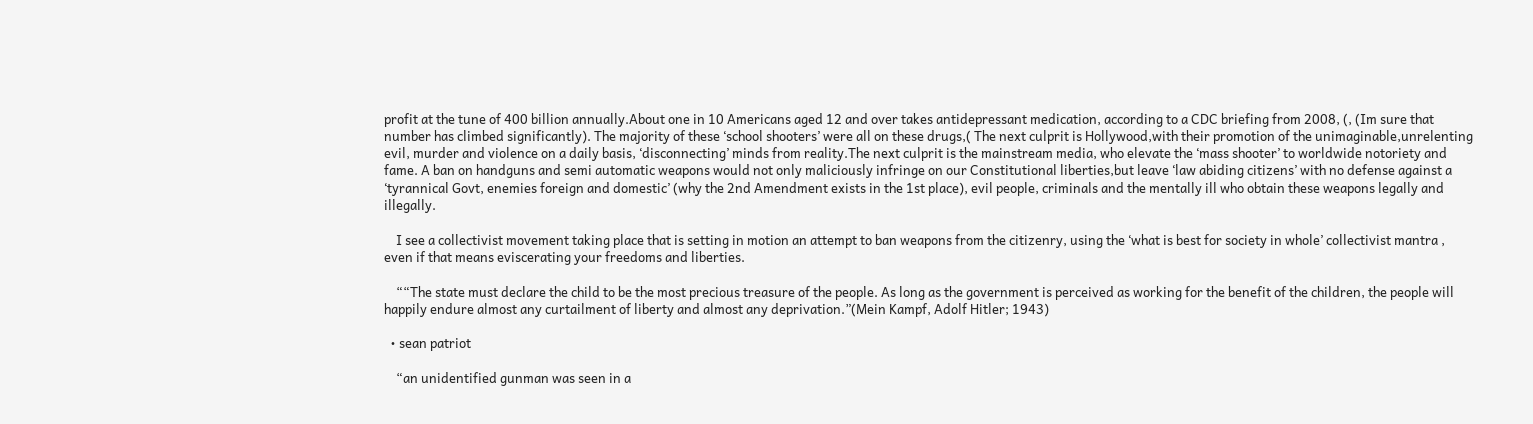profit at the tune of 400 billion annually.About one in 10 Americans aged 12 and over takes antidepressant medication, according to a CDC briefing from 2008, (, (Im sure that number has climbed significantly). The majority of these ‘school shooters’ were all on these drugs,( The next culprit is Hollywood,with their promotion of the unimaginable,unrelenting evil, murder and violence on a daily basis, ‘disconnecting’ minds from reality.The next culprit is the mainstream media, who elevate the ‘mass shooter’ to worldwide notoriety and fame. A ban on handguns and semi automatic weapons would not only maliciously infringe on our Constitutional liberties,but leave ‘law abiding citizens’ with no defense against a ‘tyrannical Govt, enemies foreign and domestic’ (why the 2nd Amendment exists in the 1st place), evil people, criminals and the mentally ill who obtain these weapons legally and illegally.

    I see a collectivist movement taking place that is setting in motion an attempt to ban weapons from the citizenry, using the ‘what is best for society in whole’ collectivist mantra , even if that means eviscerating your freedoms and liberties.

    ““The state must declare the child to be the most precious treasure of the people. As long as the government is perceived as working for the benefit of the children, the people will happily endure almost any curtailment of liberty and almost any deprivation.”(Mein Kampf, Adolf Hitler; 1943)

  • sean patriot

    “an unidentified gunman was seen in a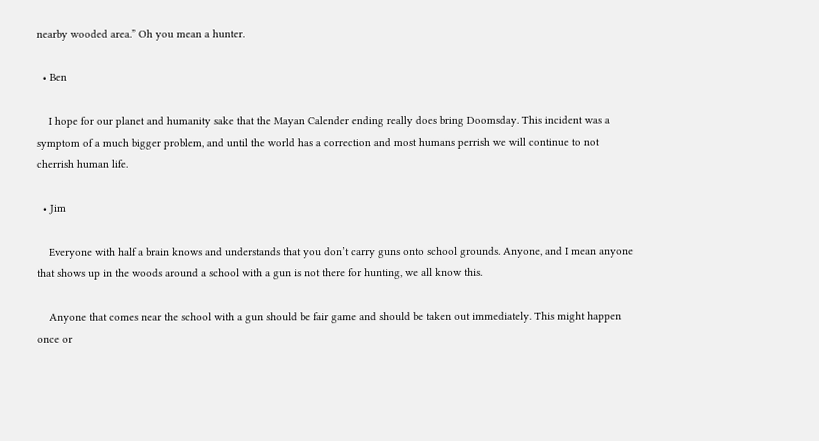nearby wooded area.” Oh you mean a hunter.

  • Ben

    I hope for our planet and humanity sake that the Mayan Calender ending really does bring Doomsday. This incident was a symptom of a much bigger problem, and until the world has a correction and most humans perrish we will continue to not cherrish human life.

  • Jim

    Everyone with half a brain knows and understands that you don’t carry guns onto school grounds. Anyone, and I mean anyone that shows up in the woods around a school with a gun is not there for hunting, we all know this.

    Anyone that comes near the school with a gun should be fair game and should be taken out immediately. This might happen once or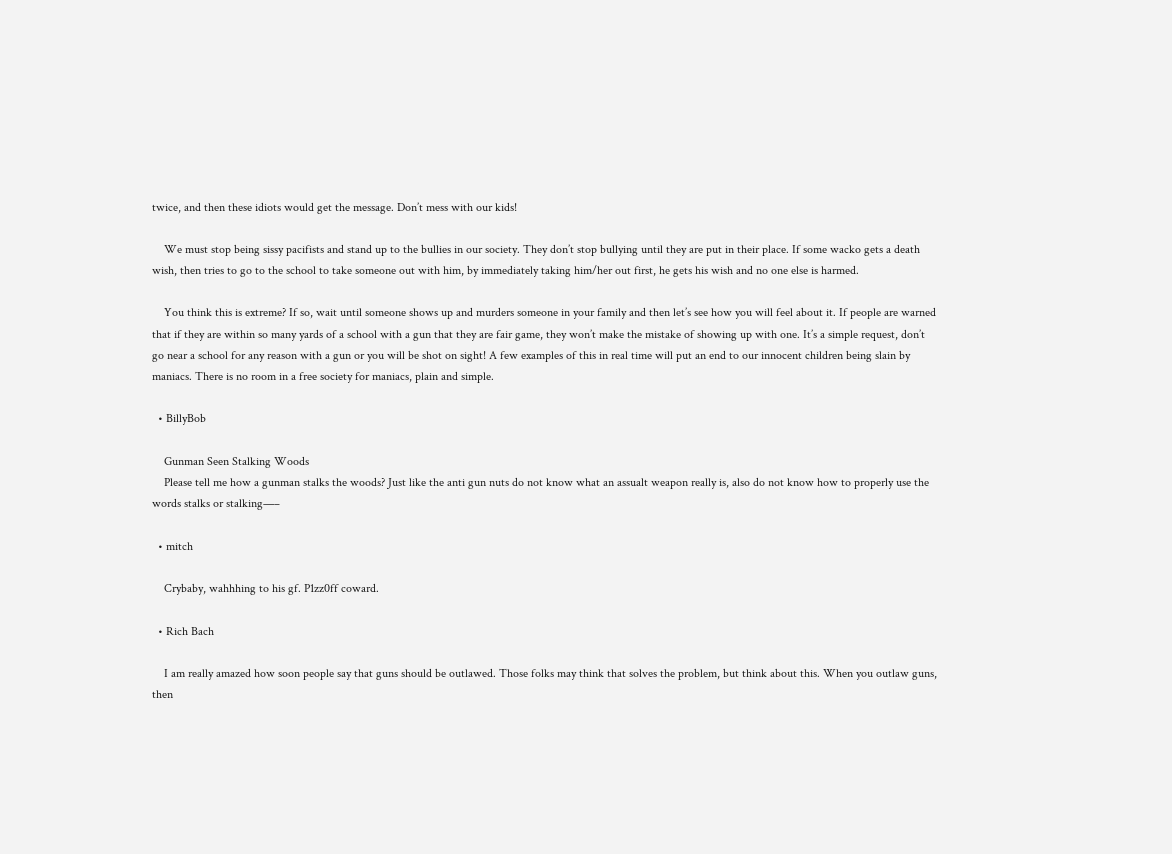twice, and then these idiots would get the message. Don’t mess with our kids!

    We must stop being sissy pacifists and stand up to the bullies in our society. They don’t stop bullying until they are put in their place. If some wacko gets a death wish, then tries to go to the school to take someone out with him, by immediately taking him/her out first, he gets his wish and no one else is harmed.

    You think this is extreme? If so, wait until someone shows up and murders someone in your family and then let’s see how you will feel about it. If people are warned that if they are within so many yards of a school with a gun that they are fair game, they won’t make the mistake of showing up with one. It’s a simple request, don’t go near a school for any reason with a gun or you will be shot on sight! A few examples of this in real time will put an end to our innocent children being slain by maniacs. There is no room in a free society for maniacs, plain and simple.

  • BillyBob

    Gunman Seen Stalking Woods
    Please tell me how a gunman stalks the woods? Just like the anti gun nuts do not know what an assualt weapon really is, also do not know how to properly use the words stalks or stalking—–

  • mitch

    Crybaby, wahhhing to his gf. P1zz0ff coward.

  • Rich Bach

    I am really amazed how soon people say that guns should be outlawed. Those folks may think that solves the problem, but think about this. When you outlaw guns, then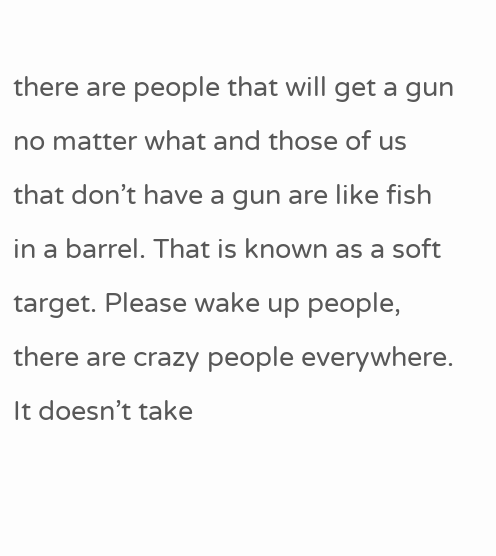there are people that will get a gun no matter what and those of us that don’t have a gun are like fish in a barrel. That is known as a soft target. Please wake up people, there are crazy people everywhere. It doesn’t take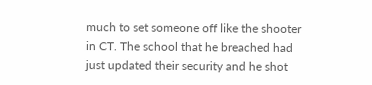much to set someone off like the shooter in CT. The school that he breached had just updated their security and he shot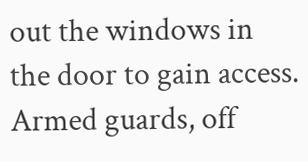out the windows in the door to gain access. Armed guards, off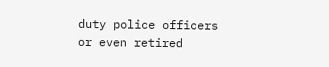duty police officers or even retired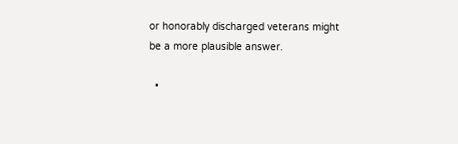or honorably discharged veterans might be a more plausible answer.

  •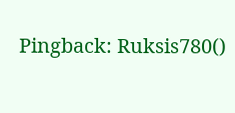Pingback: Ruksis780()